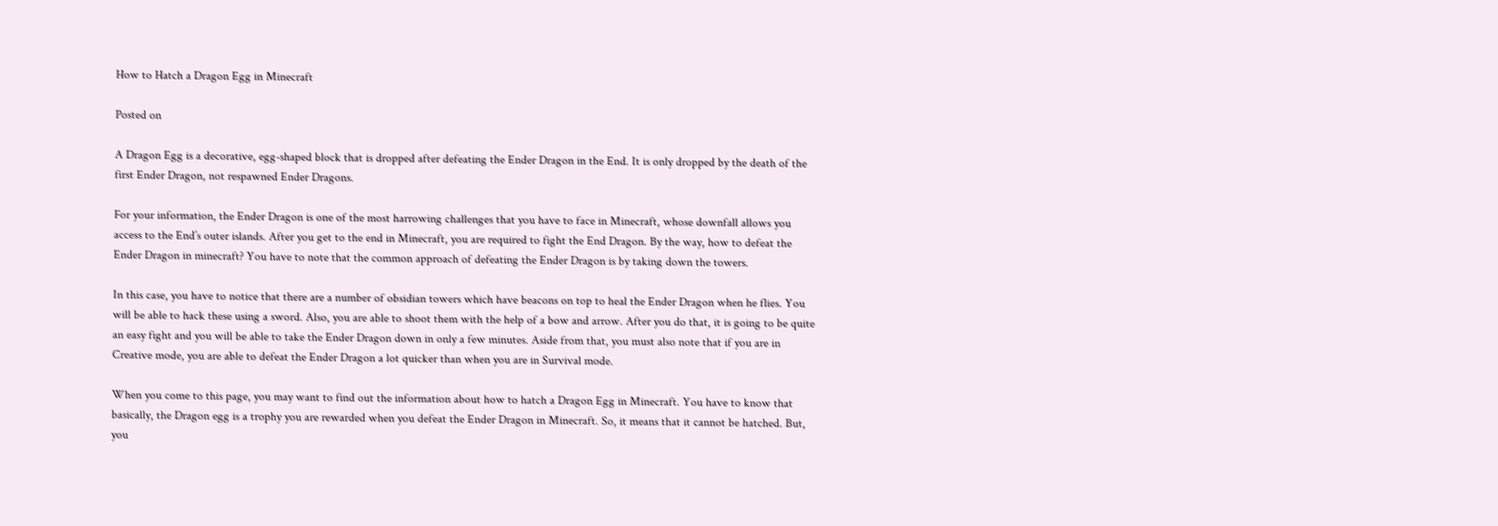How to Hatch a Dragon Egg in Minecraft

Posted on

A Dragon Egg is a decorative, egg-shaped block that is dropped after defeating the Ender Dragon in the End. It is only dropped by the death of the first Ender Dragon, not respawned Ender Dragons.

For your information, the Ender Dragon is one of the most harrowing challenges that you have to face in Minecraft, whose downfall allows you access to the End’s outer islands. After you get to the end in Minecraft, you are required to fight the End Dragon. By the way, how to defeat the Ender Dragon in minecraft? You have to note that the common approach of defeating the Ender Dragon is by taking down the towers.

In this case, you have to notice that there are a number of obsidian towers which have beacons on top to heal the Ender Dragon when he flies. You will be able to hack these using a sword. Also, you are able to shoot them with the help of a bow and arrow. After you do that, it is going to be quite an easy fight and you will be able to take the Ender Dragon down in only a few minutes. Aside from that, you must also note that if you are in Creative mode, you are able to defeat the Ender Dragon a lot quicker than when you are in Survival mode.

When you come to this page, you may want to find out the information about how to hatch a Dragon Egg in Minecraft. You have to know that basically, the Dragon egg is a trophy you are rewarded when you defeat the Ender Dragon in Minecraft. So, it means that it cannot be hatched. But, you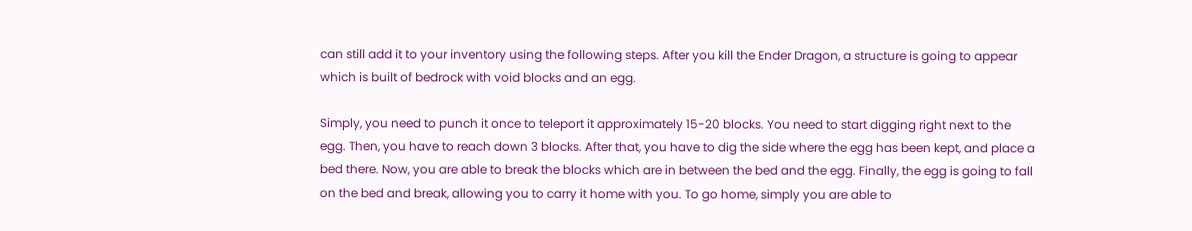can still add it to your inventory using the following steps. After you kill the Ender Dragon, a structure is going to appear which is built of bedrock with void blocks and an egg.

Simply, you need to punch it once to teleport it approximately 15-20 blocks. You need to start digging right next to the egg. Then, you have to reach down 3 blocks. After that, you have to dig the side where the egg has been kept, and place a bed there. Now, you are able to break the blocks which are in between the bed and the egg. Finally, the egg is going to fall on the bed and break, allowing you to carry it home with you. To go home, simply you are able to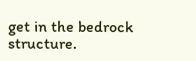get in the bedrock structure.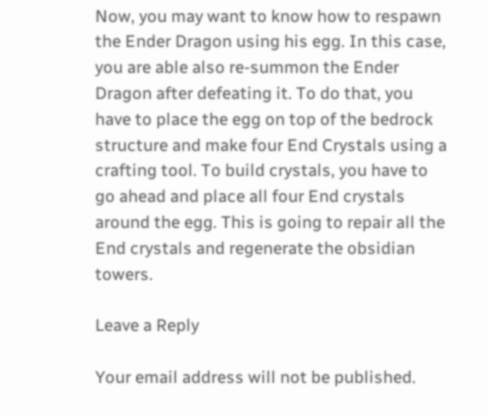Now, you may want to know how to respawn the Ender Dragon using his egg. In this case, you are able also re-summon the Ender Dragon after defeating it. To do that, you have to place the egg on top of the bedrock structure and make four End Crystals using a crafting tool. To build crystals, you have to go ahead and place all four End crystals around the egg. This is going to repair all the End crystals and regenerate the obsidian towers.

Leave a Reply

Your email address will not be published.